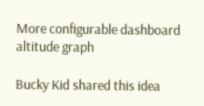More configurable dashboard altitude graph

Bucky Kid shared this idea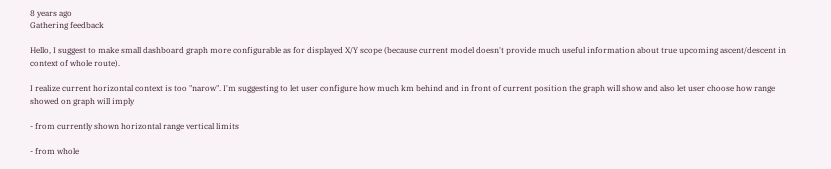8 years ago
Gathering feedback

Hello, I suggest to make small dashboard graph more configurable as for displayed X/Y scope (because current model doesn't provide much useful information about true upcoming ascent/descent in context of whole route).

I realize current horizontal context is too "narow". I'm suggesting to let user configure how much km behind and in front of current position the graph will show and also let user choose how range showed on graph will imply

- from currently shown horizontal range vertical limits

- from whole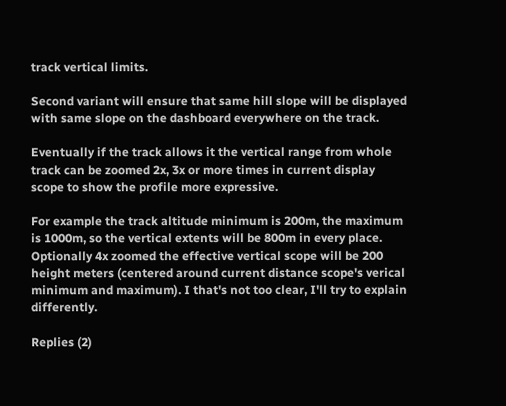track vertical limits.

Second variant will ensure that same hill slope will be displayed with same slope on the dashboard everywhere on the track.

Eventually if the track allows it the vertical range from whole track can be zoomed 2x, 3x or more times in current display scope to show the profile more expressive.

For example the track altitude minimum is 200m, the maximum is 1000m, so the vertical extents will be 800m in every place. Optionally 4x zoomed the effective vertical scope will be 200 height meters (centered around current distance scope's verical minimum and maximum). I that's not too clear, I'll try to explain differently.

Replies (2)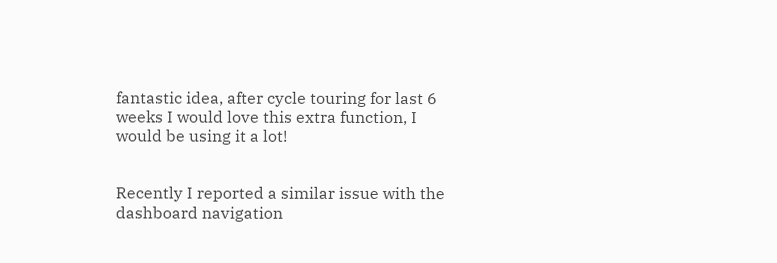fantastic idea, after cycle touring for last 6 weeks I would love this extra function, I would be using it a lot!


Recently I reported a similar issue with the dashboard navigation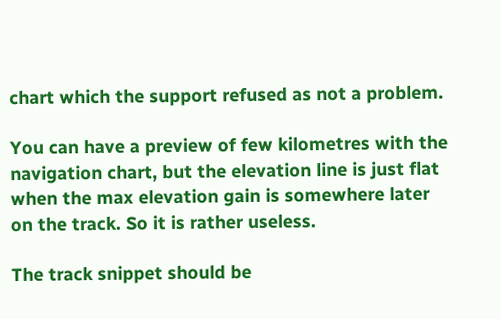chart which the support refused as not a problem.

You can have a preview of few kilometres with the navigation chart, but the elevation line is just flat when the max elevation gain is somewhere later on the track. So it is rather useless.

The track snippet should be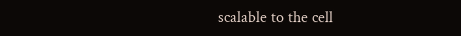scalable to the cell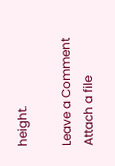height.

Leave a Comment
Attach a file